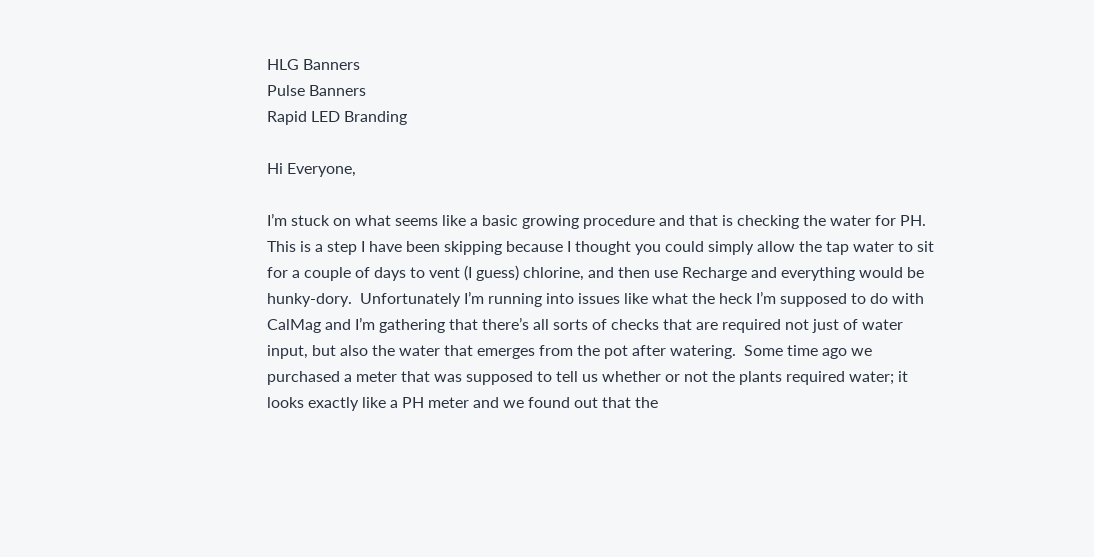HLG Banners
Pulse Banners
Rapid LED Branding

Hi Everyone,

I’m stuck on what seems like a basic growing procedure and that is checking the water for PH.  This is a step I have been skipping because I thought you could simply allow the tap water to sit for a couple of days to vent (I guess) chlorine, and then use Recharge and everything would be hunky-dory.  Unfortunately I’m running into issues like what the heck I’m supposed to do with CalMag and I’m gathering that there’s all sorts of checks that are required not just of water input, but also the water that emerges from the pot after watering.  Some time ago we purchased a meter that was supposed to tell us whether or not the plants required water; it looks exactly like a PH meter and we found out that the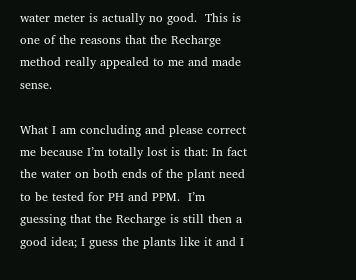water meter is actually no good.  This is one of the reasons that the Recharge method really appealed to me and made sense.

What I am concluding and please correct me because I’m totally lost is that: In fact the water on both ends of the plant need to be tested for PH and PPM.  I’m guessing that the Recharge is still then a good idea; I guess the plants like it and I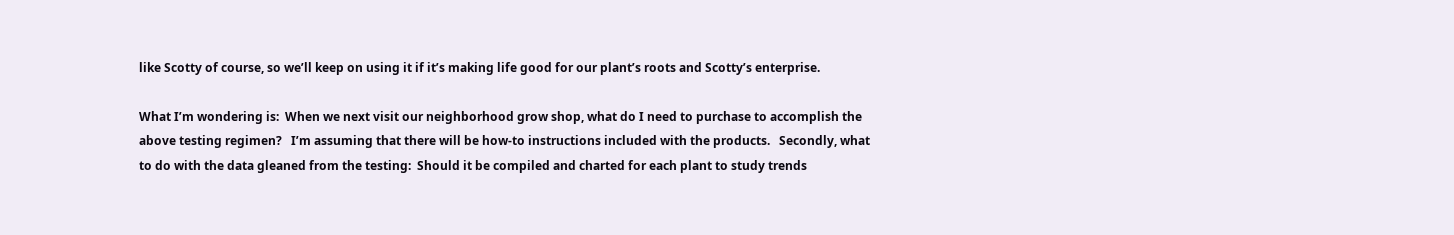like Scotty of course, so we’ll keep on using it if it’s making life good for our plant’s roots and Scotty’s enterprise.

What I’m wondering is:  When we next visit our neighborhood grow shop, what do I need to purchase to accomplish the above testing regimen?   I’m assuming that there will be how-to instructions included with the products.   Secondly, what to do with the data gleaned from the testing:  Should it be compiled and charted for each plant to study trends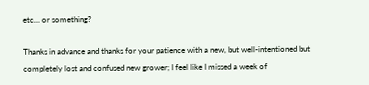etc… or something?

Thanks in advance and thanks for your patience with a new, but well-intentioned but completely lost and confused new grower; I feel like I missed a week of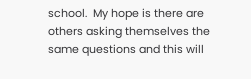school.  My hope is there are others asking themselves the same questions and this will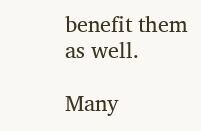benefit them as well.

Many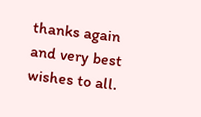thanks again and very best wishes to all.